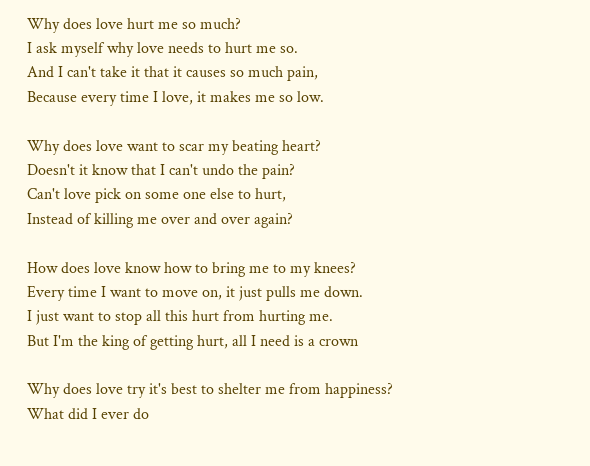Why does love hurt me so much?
I ask myself why love needs to hurt me so.
And I can't take it that it causes so much pain,
Because every time I love, it makes me so low.

Why does love want to scar my beating heart?
Doesn't it know that I can't undo the pain?
Can't love pick on some one else to hurt,
Instead of killing me over and over again?

How does love know how to bring me to my knees?
Every time I want to move on, it just pulls me down.
I just want to stop all this hurt from hurting me.
But I'm the king of getting hurt, all I need is a crown

Why does love try it's best to shelter me from happiness?
What did I ever do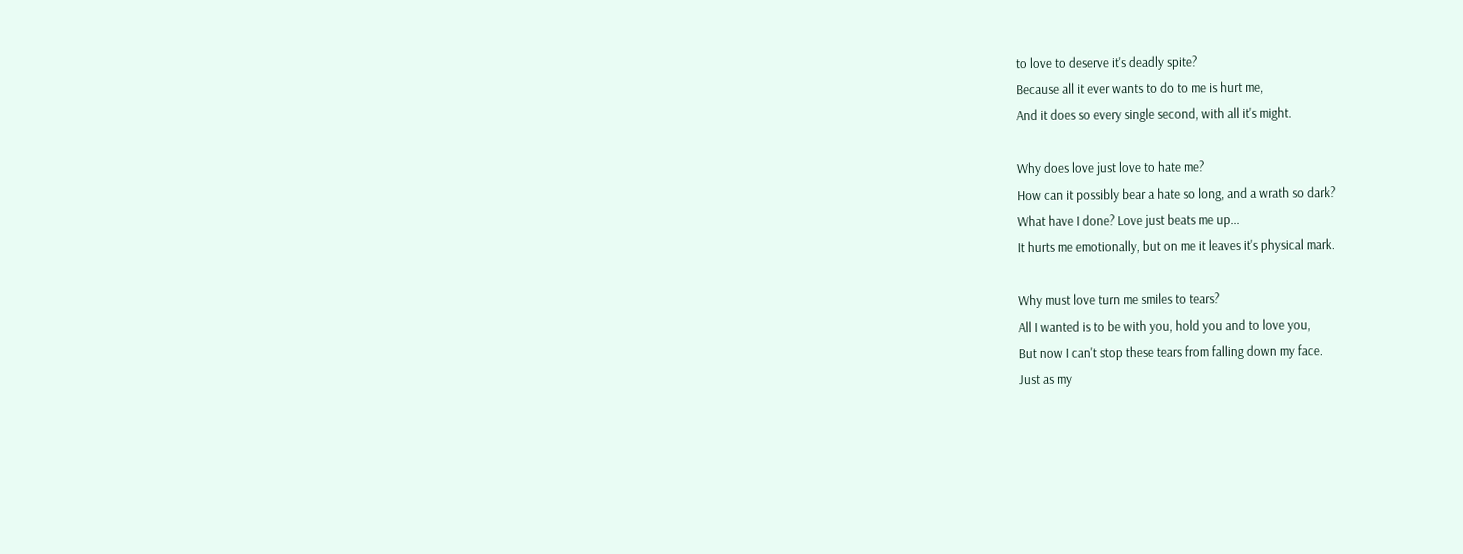to love to deserve it's deadly spite?
Because all it ever wants to do to me is hurt me,
And it does so every single second, with all it's might.

Why does love just love to hate me?
How can it possibly bear a hate so long, and a wrath so dark?
What have I done? Love just beats me up...
It hurts me emotionally, but on me it leaves it's physical mark.

Why must love turn me smiles to tears?
All I wanted is to be with you, hold you and to love you,
But now I can't stop these tears from falling down my face.
Just as my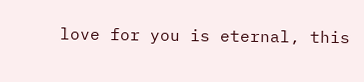love for you is eternal, this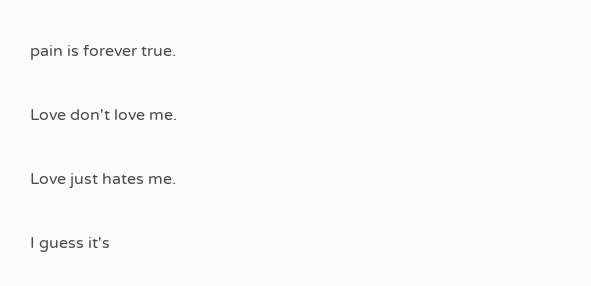pain is forever true.

Love don't love me.

Love just hates me.

I guess it's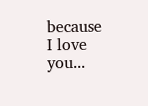because I love you...